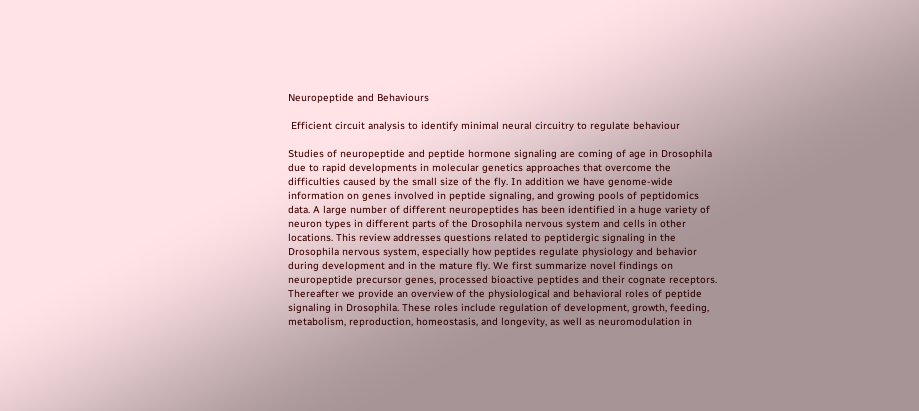Neuropeptide and Behaviours

 Efficient circuit analysis to identify minimal neural circuitry to regulate behaviour

Studies of neuropeptide and peptide hormone signaling are coming of age in Drosophila due to rapid developments in molecular genetics approaches that overcome the difficulties caused by the small size of the fly. In addition we have genome-wide information on genes involved in peptide signaling, and growing pools of peptidomics data. A large number of different neuropeptides has been identified in a huge variety of neuron types in different parts of the Drosophila nervous system and cells in other locations. This review addresses questions related to peptidergic signaling in the Drosophila nervous system, especially how peptides regulate physiology and behavior during development and in the mature fly. We first summarize novel findings on neuropeptide precursor genes, processed bioactive peptides and their cognate receptors. Thereafter we provide an overview of the physiological and behavioral roles of peptide signaling in Drosophila. These roles include regulation of development, growth, feeding, metabolism, reproduction, homeostasis, and longevity, as well as neuromodulation in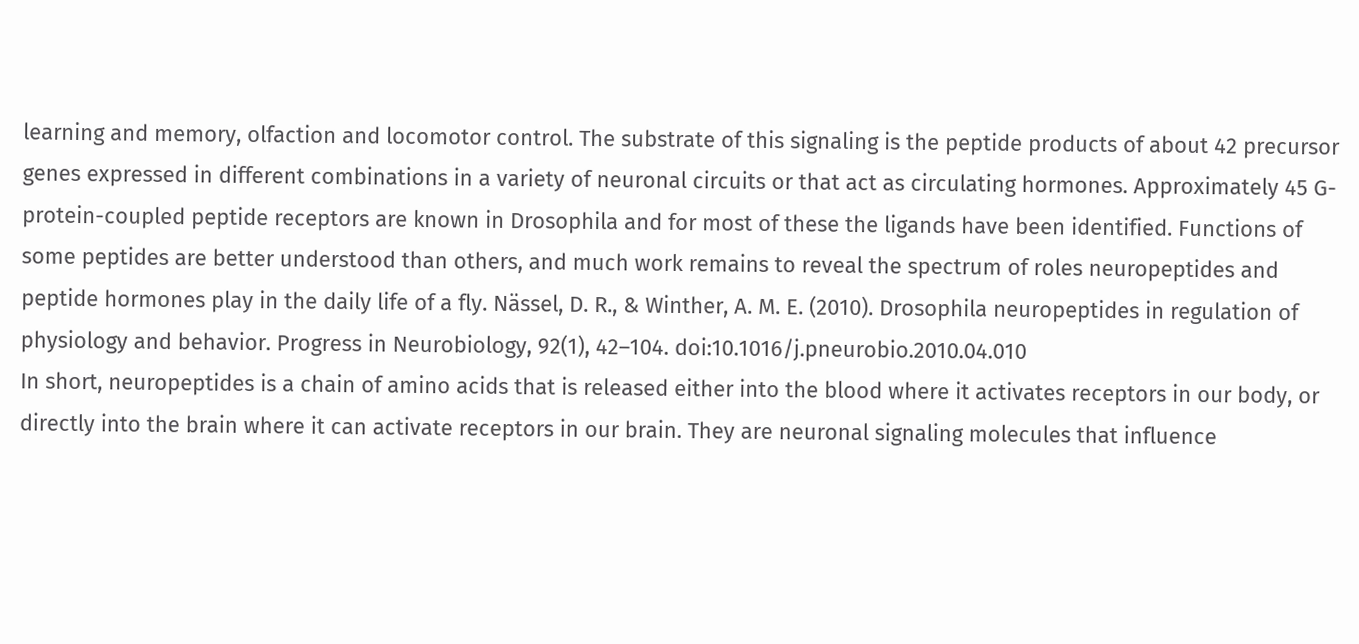learning and memory, olfaction and locomotor control. The substrate of this signaling is the peptide products of about 42 precursor genes expressed in different combinations in a variety of neuronal circuits or that act as circulating hormones. Approximately 45 G-protein-coupled peptide receptors are known in Drosophila and for most of these the ligands have been identified. Functions of some peptides are better understood than others, and much work remains to reveal the spectrum of roles neuropeptides and peptide hormones play in the daily life of a fly. Nässel, D. R., & Winther, A. M. E. (2010). Drosophila neuropeptides in regulation of physiology and behavior. Progress in Neurobiology, 92(1), 42–104. doi:10.1016/j.pneurobio.2010.04.010
In short, neuropeptides is a chain of amino acids that is released either into the blood where it activates receptors in our body, or directly into the brain where it can activate receptors in our brain. They are neuronal signaling molecules that influence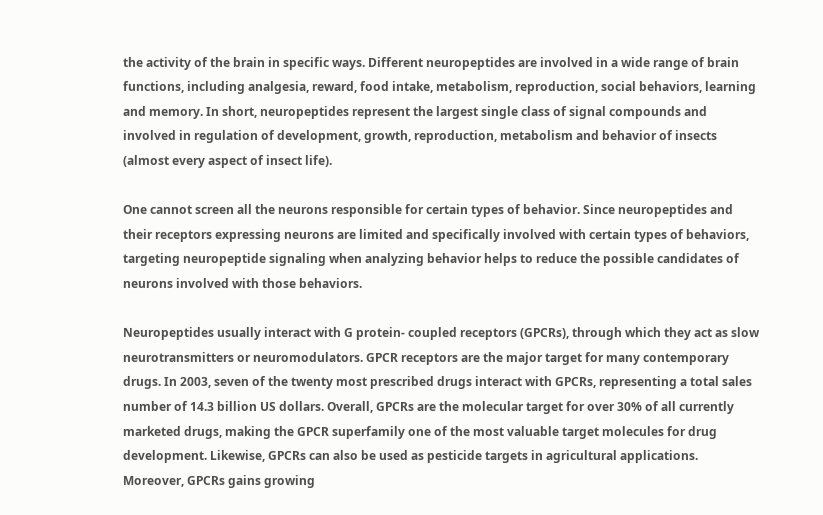the activity of the brain in specific ways. Different neuropeptides are involved in a wide range of brain functions, including analgesia, reward, food intake, metabolism, reproduction, social behaviors, learning and memory. In short, neuropeptides represent the largest single class of signal compounds and involved in regulation of development, growth, reproduction, metabolism and behavior of insects (almost every aspect of insect life).

One cannot screen all the neurons responsible for certain types of behavior. Since neuropeptides and their receptors expressing neurons are limited and specifically involved with certain types of behaviors, targeting neuropeptide signaling when analyzing behavior helps to reduce the possible candidates of neurons involved with those behaviors.

Neuropeptides usually interact with G protein- coupled receptors (GPCRs), through which they act as slow neurotransmitters or neuromodulators. GPCR receptors are the major target for many contemporary drugs. In 2003, seven of the twenty most prescribed drugs interact with GPCRs, representing a total sales number of 14.3 billion US dollars. Overall, GPCRs are the molecular target for over 30% of all currently marketed drugs, making the GPCR superfamily one of the most valuable target molecules for drug development. Likewise, GPCRs can also be used as pesticide targets in agricultural applications. Moreover, GPCRs gains growing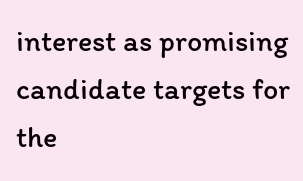interest as promising candidate targets for the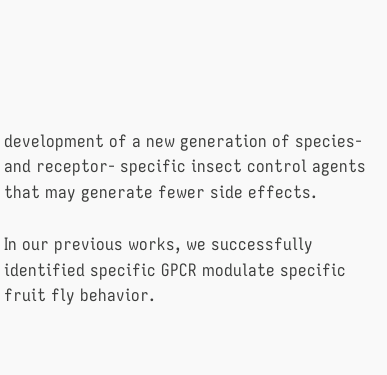development of a new generation of species- and receptor- specific insect control agents that may generate fewer side effects.

In our previous works, we successfully identified specific GPCR modulate specific fruit fly behavior.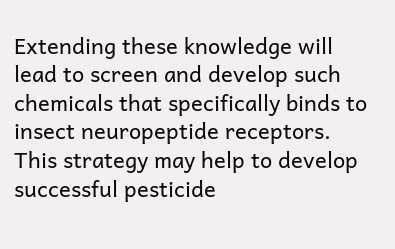Extending these knowledge will lead to screen and develop such chemicals that specifically binds to insect neuropeptide receptors. This strategy may help to develop successful pesticide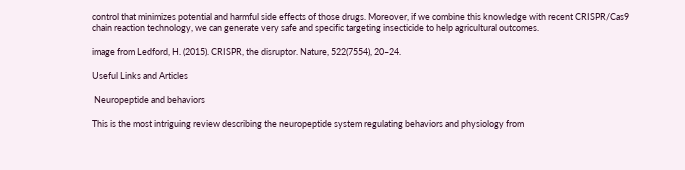control that minimizes potential and harmful side effects of those drugs. Moreover, if we combine this knowledge with recent CRISPR/Cas9 chain reaction technology, we can generate very safe and specific targeting insecticide to help agricultural outcomes.

image from Ledford, H. (2015). CRISPR, the disruptor. Nature, 522(7554), 20–24.

Useful Links and Articles

 Neuropeptide and behaviors

This is the most intriguing review describing the neuropeptide system regulating behaviors and physiology from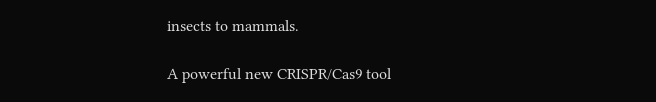insects to mammals.

A powerful new CRISPR/Cas9 tool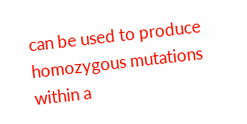can be used to produce homozygous mutations within a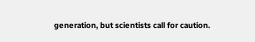generation, but scientists call for caution.